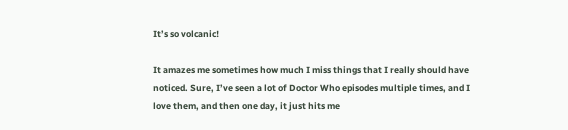It’s so volcanic!

It amazes me sometimes how much I miss things that I really should have noticed. Sure, I’ve seen a lot of Doctor Who episodes multiple times, and I love them, and then one day, it just hits me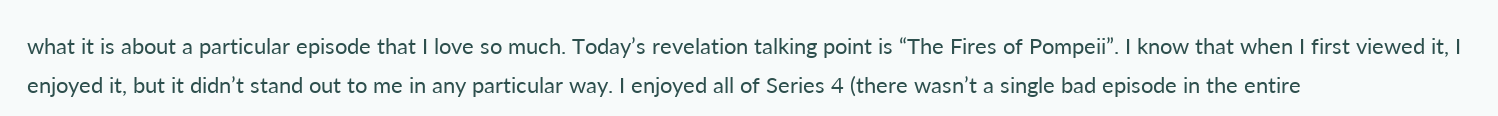what it is about a particular episode that I love so much. Today’s revelation talking point is “The Fires of Pompeii”. I know that when I first viewed it, I enjoyed it, but it didn’t stand out to me in any particular way. I enjoyed all of Series 4 (there wasn’t a single bad episode in the entire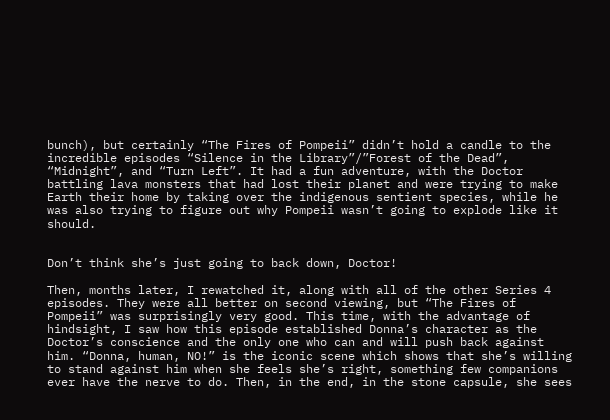bunch), but certainly “The Fires of Pompeii” didn’t hold a candle to the incredible episodes “Silence in the Library”/”Forest of the Dead”, “Midnight”, and “Turn Left”. It had a fun adventure, with the Doctor battling lava monsters that had lost their planet and were trying to make Earth their home by taking over the indigenous sentient species, while he was also trying to figure out why Pompeii wasn’t going to explode like it should.


Don’t think she’s just going to back down, Doctor!

Then, months later, I rewatched it, along with all of the other Series 4 episodes. They were all better on second viewing, but “The Fires of Pompeii” was surprisingly very good. This time, with the advantage of hindsight, I saw how this episode established Donna’s character as the Doctor’s conscience and the only one who can and will push back against him. “Donna, human, NO!” is the iconic scene which shows that she’s willing to stand against him when she feels she’s right, something few companions ever have the nerve to do. Then, in the end, in the stone capsule, she sees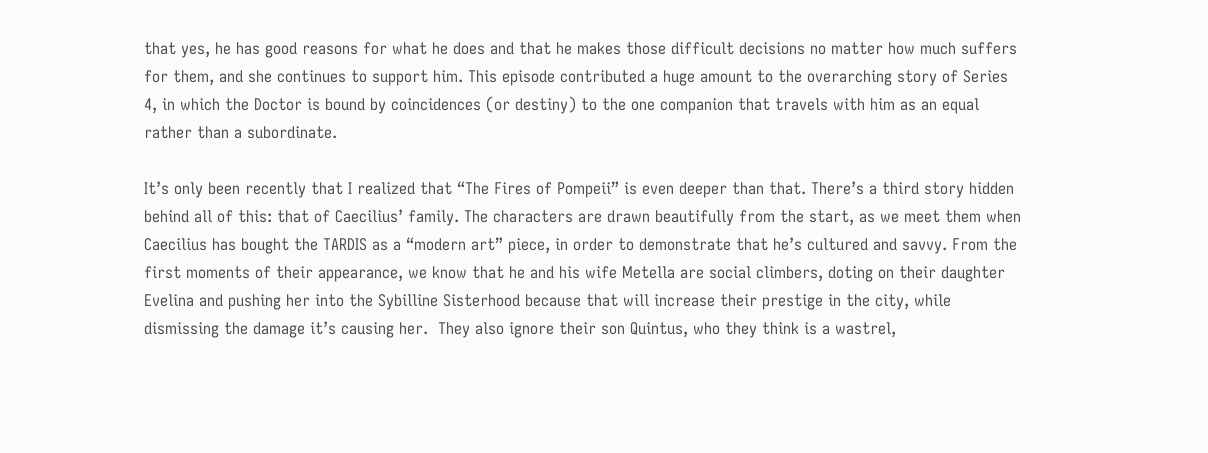that yes, he has good reasons for what he does and that he makes those difficult decisions no matter how much suffers for them, and she continues to support him. This episode contributed a huge amount to the overarching story of Series 4, in which the Doctor is bound by coincidences (or destiny) to the one companion that travels with him as an equal rather than a subordinate.

It’s only been recently that I realized that “The Fires of Pompeii” is even deeper than that. There’s a third story hidden behind all of this: that of Caecilius’ family. The characters are drawn beautifully from the start, as we meet them when Caecilius has bought the TARDIS as a “modern art” piece, in order to demonstrate that he’s cultured and savvy. From the first moments of their appearance, we know that he and his wife Metella are social climbers, doting on their daughter Evelina and pushing her into the Sybilline Sisterhood because that will increase their prestige in the city, while dismissing the damage it’s causing her.  They also ignore their son Quintus, who they think is a wastrel,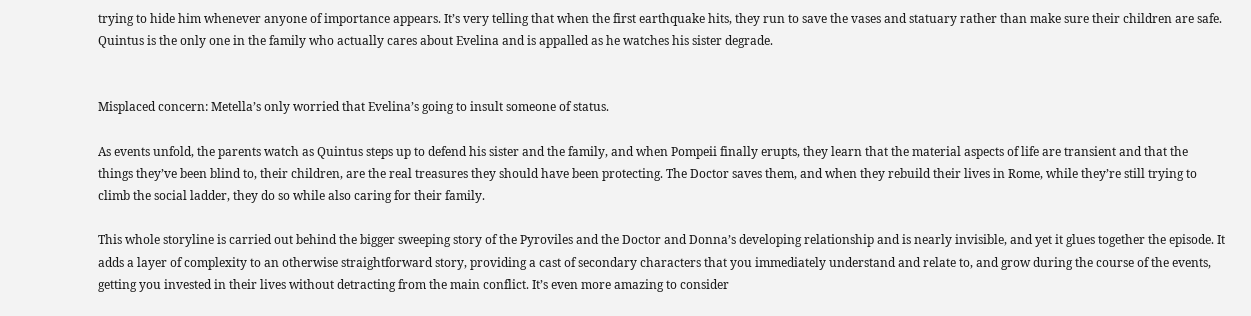trying to hide him whenever anyone of importance appears. It’s very telling that when the first earthquake hits, they run to save the vases and statuary rather than make sure their children are safe. Quintus is the only one in the family who actually cares about Evelina and is appalled as he watches his sister degrade.


Misplaced concern: Metella’s only worried that Evelina’s going to insult someone of status.

As events unfold, the parents watch as Quintus steps up to defend his sister and the family, and when Pompeii finally erupts, they learn that the material aspects of life are transient and that the things they’ve been blind to, their children, are the real treasures they should have been protecting. The Doctor saves them, and when they rebuild their lives in Rome, while they’re still trying to climb the social ladder, they do so while also caring for their family.

This whole storyline is carried out behind the bigger sweeping story of the Pyroviles and the Doctor and Donna’s developing relationship and is nearly invisible, and yet it glues together the episode. It adds a layer of complexity to an otherwise straightforward story, providing a cast of secondary characters that you immediately understand and relate to, and grow during the course of the events, getting you invested in their lives without detracting from the main conflict. It’s even more amazing to consider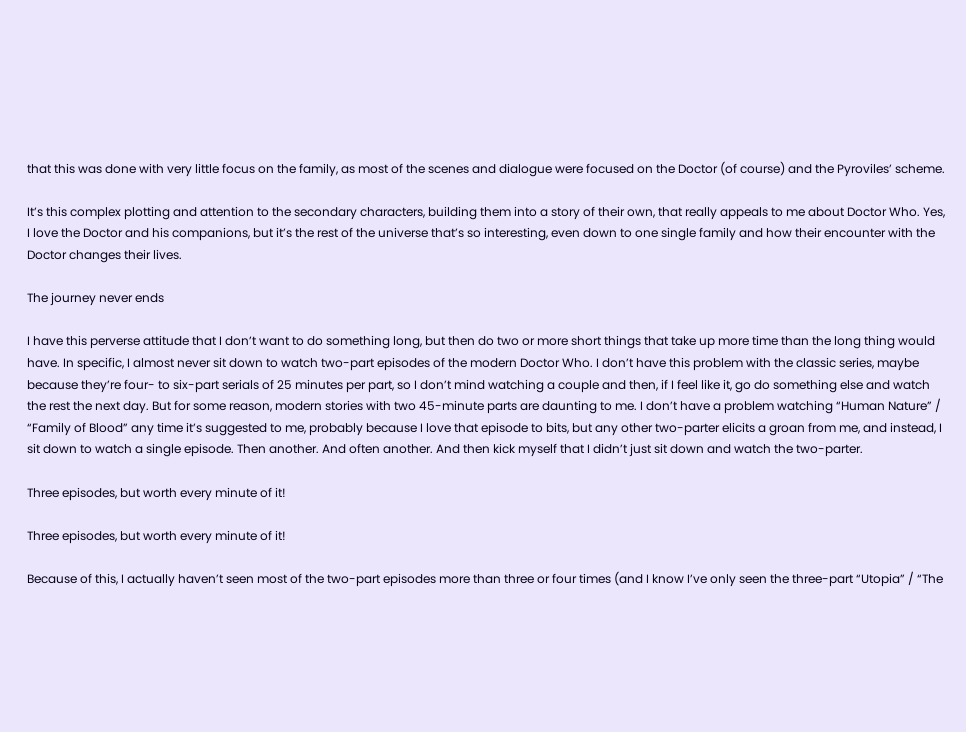that this was done with very little focus on the family, as most of the scenes and dialogue were focused on the Doctor (of course) and the Pyroviles’ scheme.

It’s this complex plotting and attention to the secondary characters, building them into a story of their own, that really appeals to me about Doctor Who. Yes, I love the Doctor and his companions, but it’s the rest of the universe that’s so interesting, even down to one single family and how their encounter with the Doctor changes their lives.

The journey never ends

I have this perverse attitude that I don’t want to do something long, but then do two or more short things that take up more time than the long thing would have. In specific, I almost never sit down to watch two-part episodes of the modern Doctor Who. I don’t have this problem with the classic series, maybe because they’re four- to six-part serials of 25 minutes per part, so I don’t mind watching a couple and then, if I feel like it, go do something else and watch the rest the next day. But for some reason, modern stories with two 45-minute parts are daunting to me. I don’t have a problem watching “Human Nature” / “Family of Blood” any time it’s suggested to me, probably because I love that episode to bits, but any other two-parter elicits a groan from me, and instead, I sit down to watch a single episode. Then another. And often another. And then kick myself that I didn’t just sit down and watch the two-parter.

Three episodes, but worth every minute of it!

Three episodes, but worth every minute of it!

Because of this, I actually haven’t seen most of the two-part episodes more than three or four times (and I know I’ve only seen the three-part “Utopia” / “The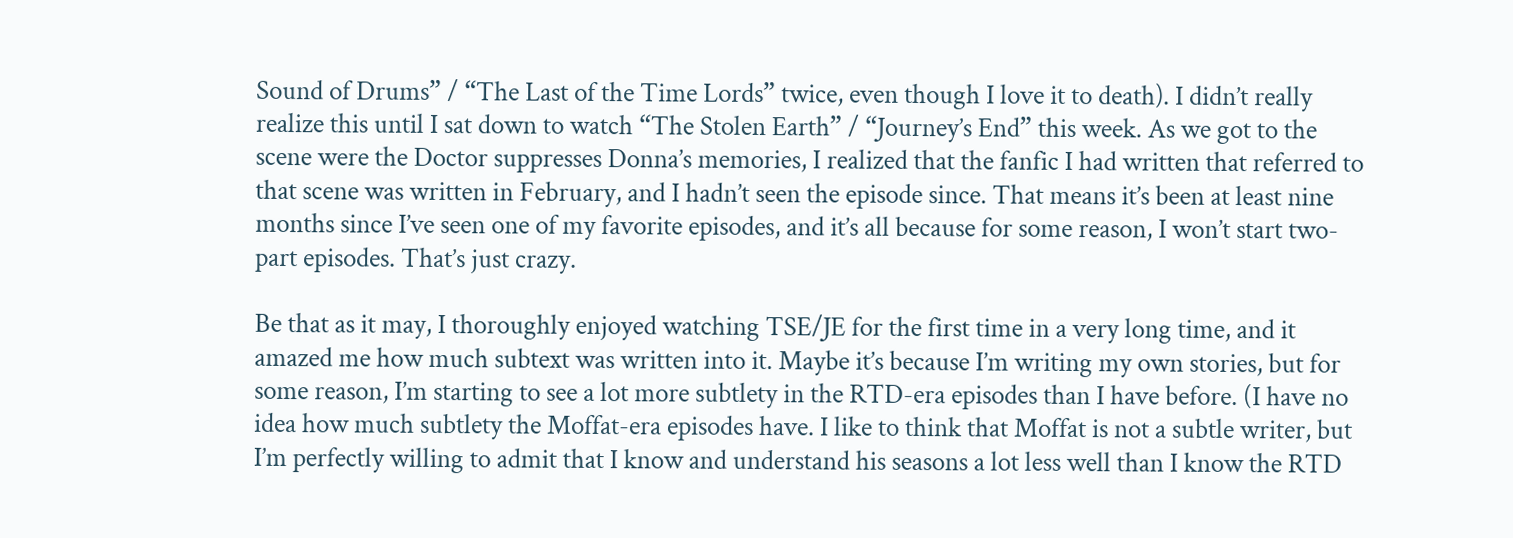Sound of Drums” / “The Last of the Time Lords” twice, even though I love it to death). I didn’t really realize this until I sat down to watch “The Stolen Earth” / “Journey’s End” this week. As we got to the scene were the Doctor suppresses Donna’s memories, I realized that the fanfic I had written that referred to that scene was written in February, and I hadn’t seen the episode since. That means it’s been at least nine months since I’ve seen one of my favorite episodes, and it’s all because for some reason, I won’t start two-part episodes. That’s just crazy.

Be that as it may, I thoroughly enjoyed watching TSE/JE for the first time in a very long time, and it amazed me how much subtext was written into it. Maybe it’s because I’m writing my own stories, but for some reason, I’m starting to see a lot more subtlety in the RTD-era episodes than I have before. (I have no idea how much subtlety the Moffat-era episodes have. I like to think that Moffat is not a subtle writer, but I’m perfectly willing to admit that I know and understand his seasons a lot less well than I know the RTD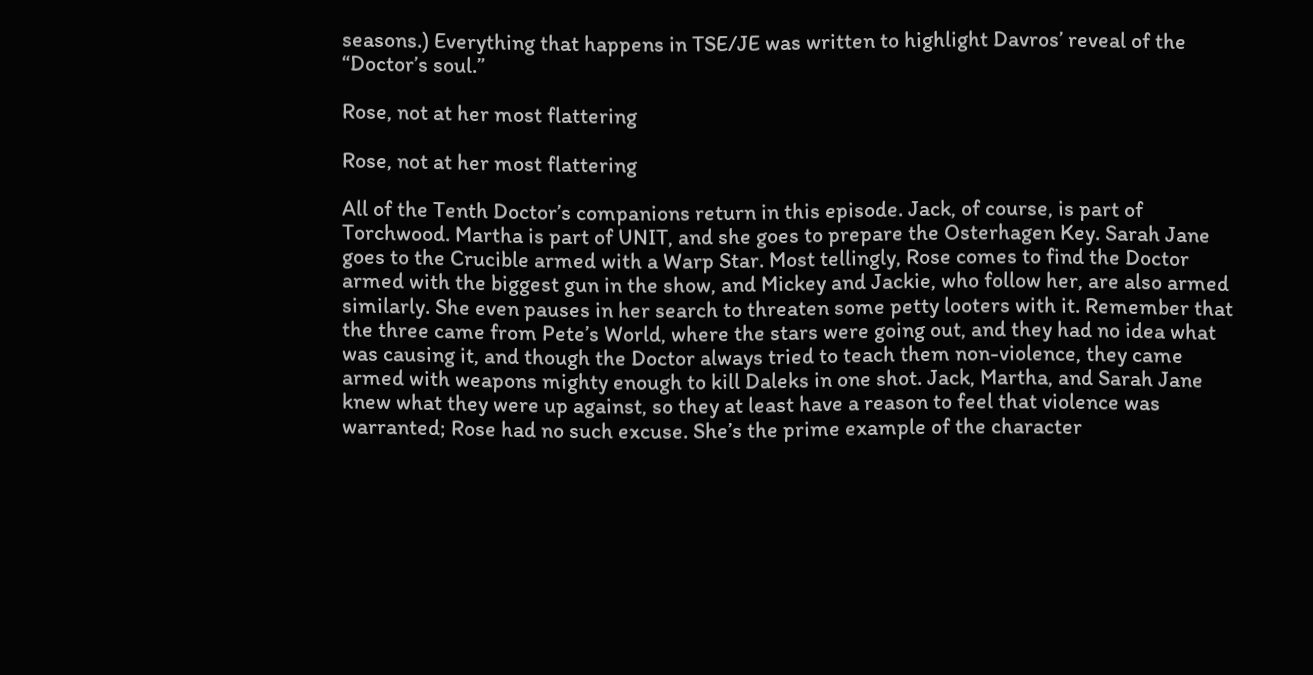seasons.) Everything that happens in TSE/JE was written to highlight Davros’ reveal of the “Doctor’s soul.”

Rose, not at her most flattering

Rose, not at her most flattering

All of the Tenth Doctor’s companions return in this episode. Jack, of course, is part of Torchwood. Martha is part of UNIT, and she goes to prepare the Osterhagen Key. Sarah Jane goes to the Crucible armed with a Warp Star. Most tellingly, Rose comes to find the Doctor armed with the biggest gun in the show, and Mickey and Jackie, who follow her, are also armed similarly. She even pauses in her search to threaten some petty looters with it. Remember that the three came from Pete’s World, where the stars were going out, and they had no idea what was causing it, and though the Doctor always tried to teach them non-violence, they came armed with weapons mighty enough to kill Daleks in one shot. Jack, Martha, and Sarah Jane knew what they were up against, so they at least have a reason to feel that violence was warranted; Rose had no such excuse. She’s the prime example of the character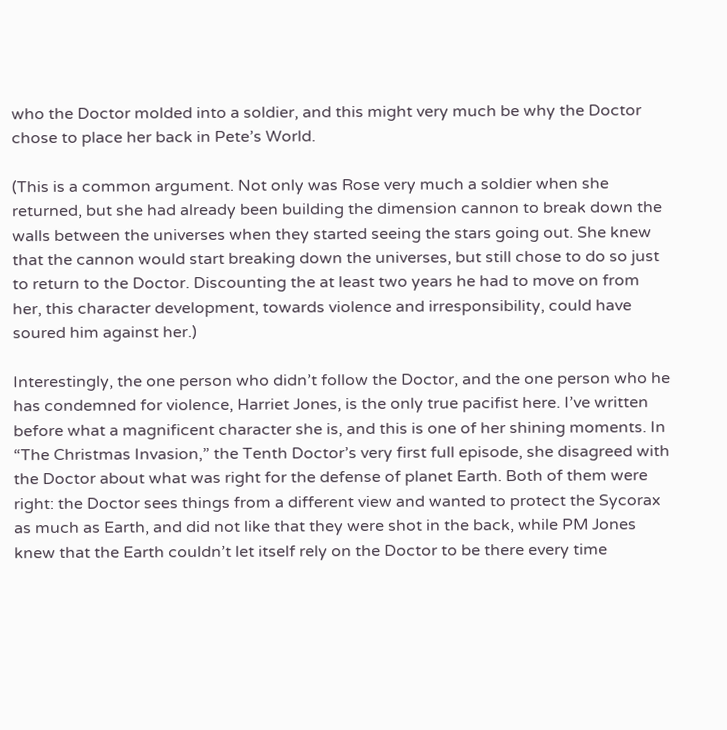who the Doctor molded into a soldier, and this might very much be why the Doctor chose to place her back in Pete’s World.

(This is a common argument. Not only was Rose very much a soldier when she returned, but she had already been building the dimension cannon to break down the walls between the universes when they started seeing the stars going out. She knew that the cannon would start breaking down the universes, but still chose to do so just to return to the Doctor. Discounting the at least two years he had to move on from her, this character development, towards violence and irresponsibility, could have soured him against her.)

Interestingly, the one person who didn’t follow the Doctor, and the one person who he has condemned for violence, Harriet Jones, is the only true pacifist here. I’ve written before what a magnificent character she is, and this is one of her shining moments. In “The Christmas Invasion,” the Tenth Doctor’s very first full episode, she disagreed with the Doctor about what was right for the defense of planet Earth. Both of them were right: the Doctor sees things from a different view and wanted to protect the Sycorax as much as Earth, and did not like that they were shot in the back, while PM Jones knew that the Earth couldn’t let itself rely on the Doctor to be there every time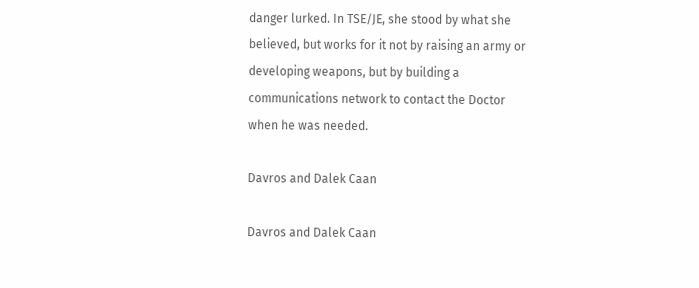danger lurked. In TSE/JE, she stood by what she believed, but works for it not by raising an army or developing weapons, but by building a communications network to contact the Doctor when he was needed.

Davros and Dalek Caan

Davros and Dalek Caan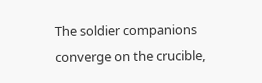The soldier companions converge on the crucible,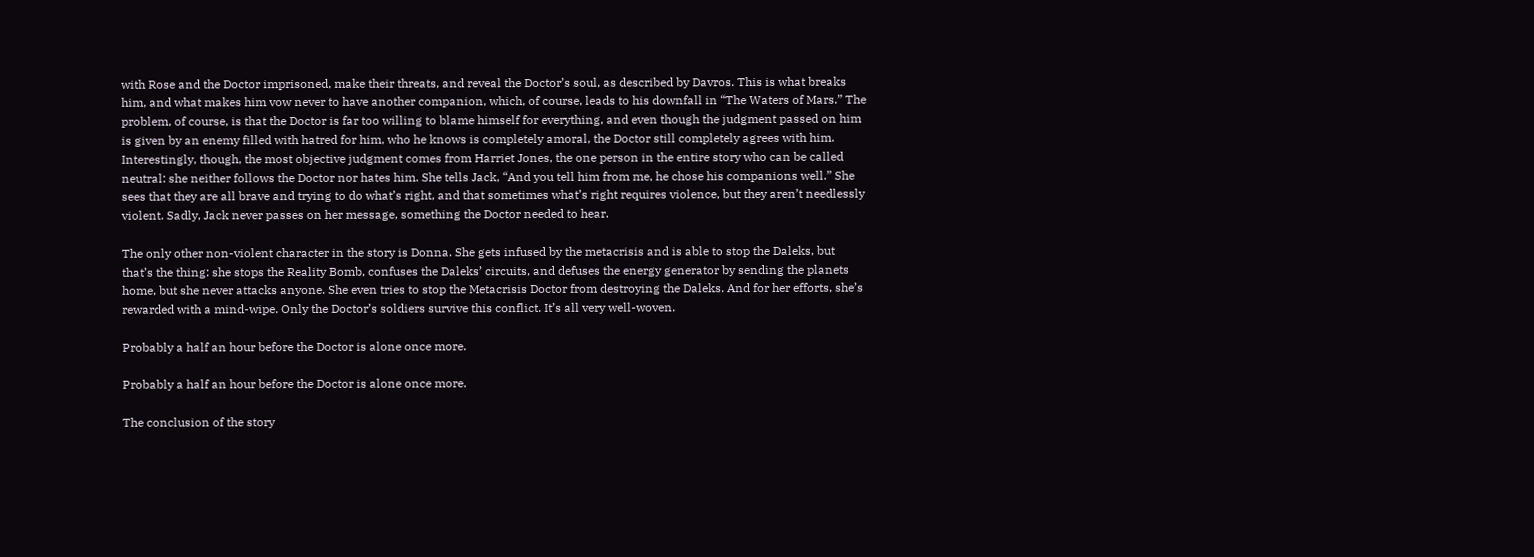with Rose and the Doctor imprisoned, make their threats, and reveal the Doctor’s soul, as described by Davros. This is what breaks him, and what makes him vow never to have another companion, which, of course, leads to his downfall in “The Waters of Mars.” The problem, of course, is that the Doctor is far too willing to blame himself for everything, and even though the judgment passed on him is given by an enemy filled with hatred for him, who he knows is completely amoral, the Doctor still completely agrees with him. Interestingly, though, the most objective judgment comes from Harriet Jones, the one person in the entire story who can be called neutral: she neither follows the Doctor nor hates him. She tells Jack, “And you tell him from me, he chose his companions well.” She sees that they are all brave and trying to do what’s right, and that sometimes what’s right requires violence, but they aren’t needlessly violent. Sadly, Jack never passes on her message, something the Doctor needed to hear.

The only other non-violent character in the story is Donna. She gets infused by the metacrisis and is able to stop the Daleks, but that’s the thing: she stops the Reality Bomb, confuses the Daleks’ circuits, and defuses the energy generator by sending the planets home, but she never attacks anyone. She even tries to stop the Metacrisis Doctor from destroying the Daleks. And for her efforts, she’s rewarded with a mind-wipe. Only the Doctor’s soldiers survive this conflict. It’s all very well-woven.

Probably a half an hour before the Doctor is alone once more.

Probably a half an hour before the Doctor is alone once more.

The conclusion of the story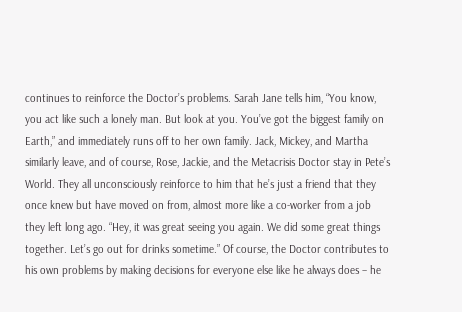continues to reinforce the Doctor’s problems. Sarah Jane tells him, “You know, you act like such a lonely man. But look at you. You’ve got the biggest family on Earth,” and immediately runs off to her own family. Jack, Mickey, and Martha similarly leave, and of course, Rose, Jackie, and the Metacrisis Doctor stay in Pete’s World. They all unconsciously reinforce to him that he’s just a friend that they once knew but have moved on from, almost more like a co-worker from a job they left long ago. “Hey, it was great seeing you again. We did some great things together. Let’s go out for drinks sometime.” Of course, the Doctor contributes to his own problems by making decisions for everyone else like he always does – he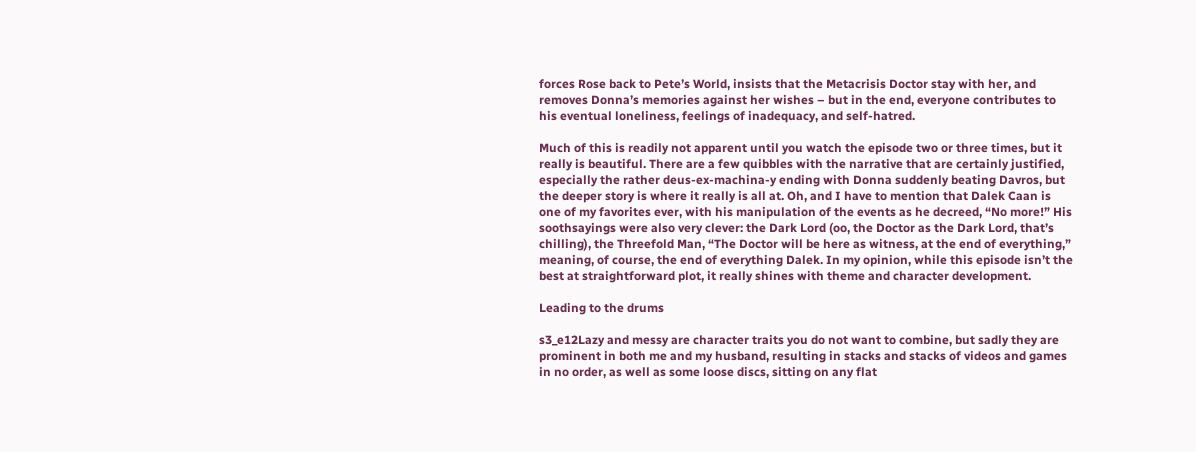forces Rose back to Pete’s World, insists that the Metacrisis Doctor stay with her, and removes Donna’s memories against her wishes – but in the end, everyone contributes to his eventual loneliness, feelings of inadequacy, and self-hatred.

Much of this is readily not apparent until you watch the episode two or three times, but it really is beautiful. There are a few quibbles with the narrative that are certainly justified, especially the rather deus-ex-machina-y ending with Donna suddenly beating Davros, but the deeper story is where it really is all at. Oh, and I have to mention that Dalek Caan is one of my favorites ever, with his manipulation of the events as he decreed, “No more!” His soothsayings were also very clever: the Dark Lord (oo, the Doctor as the Dark Lord, that’s chilling), the Threefold Man, “The Doctor will be here as witness, at the end of everything,” meaning, of course, the end of everything Dalek. In my opinion, while this episode isn’t the best at straightforward plot, it really shines with theme and character development.

Leading to the drums

s3_e12Lazy and messy are character traits you do not want to combine, but sadly they are prominent in both me and my husband, resulting in stacks and stacks of videos and games in no order, as well as some loose discs, sitting on any flat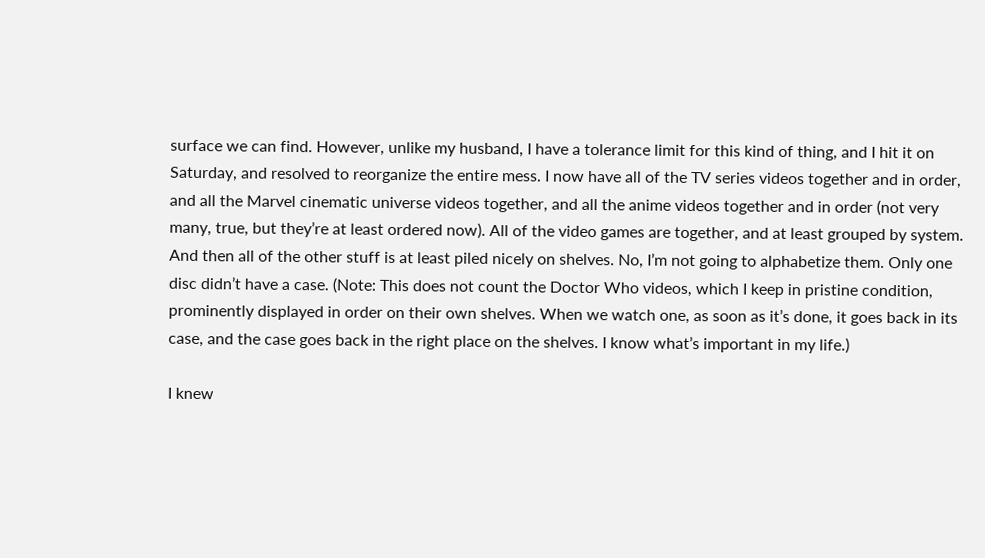surface we can find. However, unlike my husband, I have a tolerance limit for this kind of thing, and I hit it on Saturday, and resolved to reorganize the entire mess. I now have all of the TV series videos together and in order, and all the Marvel cinematic universe videos together, and all the anime videos together and in order (not very many, true, but they’re at least ordered now). All of the video games are together, and at least grouped by system. And then all of the other stuff is at least piled nicely on shelves. No, I’m not going to alphabetize them. Only one disc didn’t have a case. (Note: This does not count the Doctor Who videos, which I keep in pristine condition, prominently displayed in order on their own shelves. When we watch one, as soon as it’s done, it goes back in its case, and the case goes back in the right place on the shelves. I know what’s important in my life.)

I knew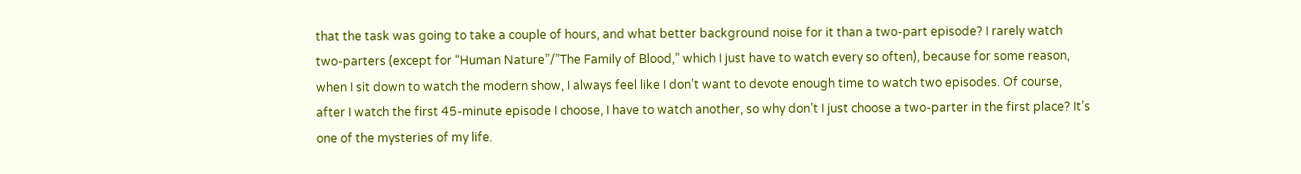that the task was going to take a couple of hours, and what better background noise for it than a two-part episode? I rarely watch two-parters (except for “Human Nature”/”The Family of Blood,” which I just have to watch every so often), because for some reason, when I sit down to watch the modern show, I always feel like I don’t want to devote enough time to watch two episodes. Of course, after I watch the first 45-minute episode I choose, I have to watch another, so why don’t I just choose a two-parter in the first place? It’s one of the mysteries of my life.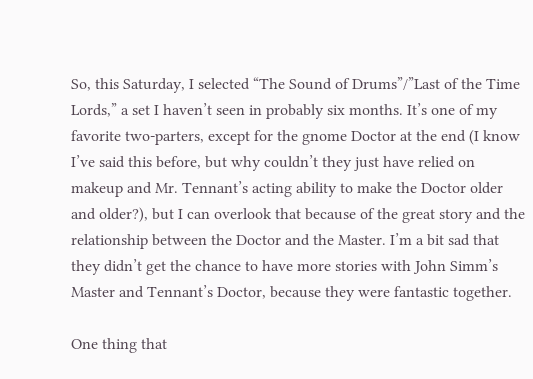So, this Saturday, I selected “The Sound of Drums”/”Last of the Time Lords,” a set I haven’t seen in probably six months. It’s one of my favorite two-parters, except for the gnome Doctor at the end (I know I’ve said this before, but why couldn’t they just have relied on makeup and Mr. Tennant’s acting ability to make the Doctor older and older?), but I can overlook that because of the great story and the relationship between the Doctor and the Master. I’m a bit sad that they didn’t get the chance to have more stories with John Simm’s Master and Tennant’s Doctor, because they were fantastic together.

One thing that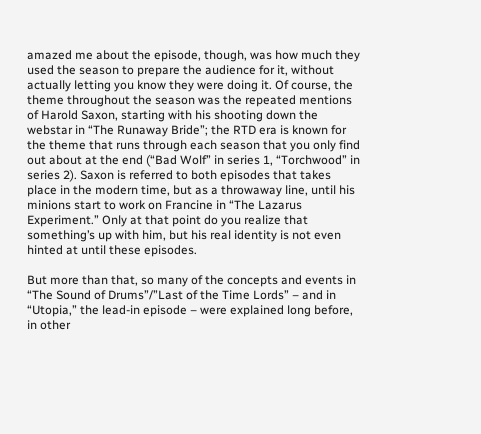amazed me about the episode, though, was how much they used the season to prepare the audience for it, without actually letting you know they were doing it. Of course, the theme throughout the season was the repeated mentions of Harold Saxon, starting with his shooting down the webstar in “The Runaway Bride”; the RTD era is known for the theme that runs through each season that you only find out about at the end (“Bad Wolf” in series 1, “Torchwood” in series 2). Saxon is referred to both episodes that takes place in the modern time, but as a throwaway line, until his minions start to work on Francine in “The Lazarus Experiment.” Only at that point do you realize that something’s up with him, but his real identity is not even hinted at until these episodes.

But more than that, so many of the concepts and events in “The Sound of Drums”/”Last of the Time Lords” – and in “Utopia,” the lead-in episode – were explained long before, in other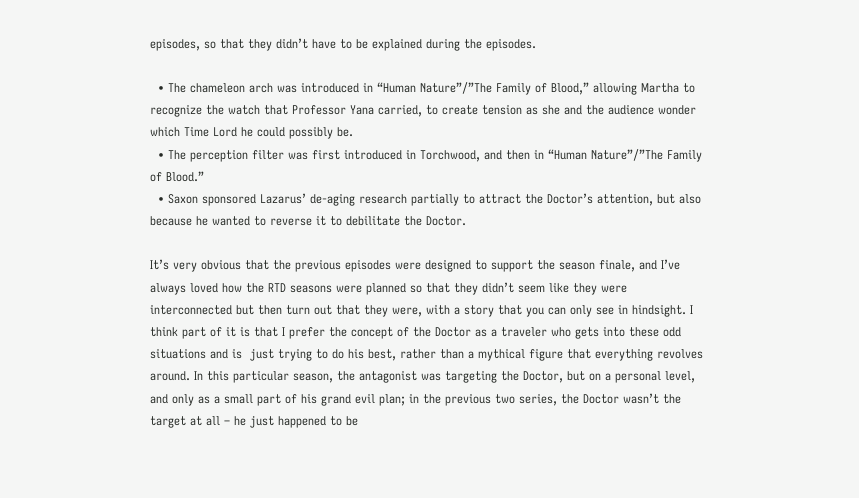episodes, so that they didn’t have to be explained during the episodes.

  • The chameleon arch was introduced in “Human Nature”/”The Family of Blood,” allowing Martha to recognize the watch that Professor Yana carried, to create tension as she and the audience wonder which Time Lord he could possibly be.
  • The perception filter was first introduced in Torchwood, and then in “Human Nature”/”The Family of Blood.”
  • Saxon sponsored Lazarus’ de-aging research partially to attract the Doctor’s attention, but also because he wanted to reverse it to debilitate the Doctor.

It’s very obvious that the previous episodes were designed to support the season finale, and I’ve always loved how the RTD seasons were planned so that they didn’t seem like they were interconnected but then turn out that they were, with a story that you can only see in hindsight. I think part of it is that I prefer the concept of the Doctor as a traveler who gets into these odd situations and is  just trying to do his best, rather than a mythical figure that everything revolves around. In this particular season, the antagonist was targeting the Doctor, but on a personal level, and only as a small part of his grand evil plan; in the previous two series, the Doctor wasn’t the target at all – he just happened to be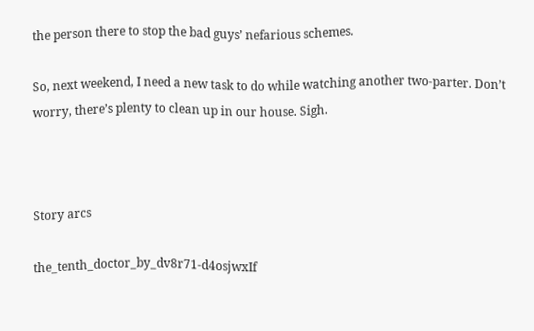the person there to stop the bad guys’ nefarious schemes.

So, next weekend, I need a new task to do while watching another two-parter. Don’t worry, there’s plenty to clean up in our house. Sigh.



Story arcs

the_tenth_doctor_by_dv8r71-d4osjwxIf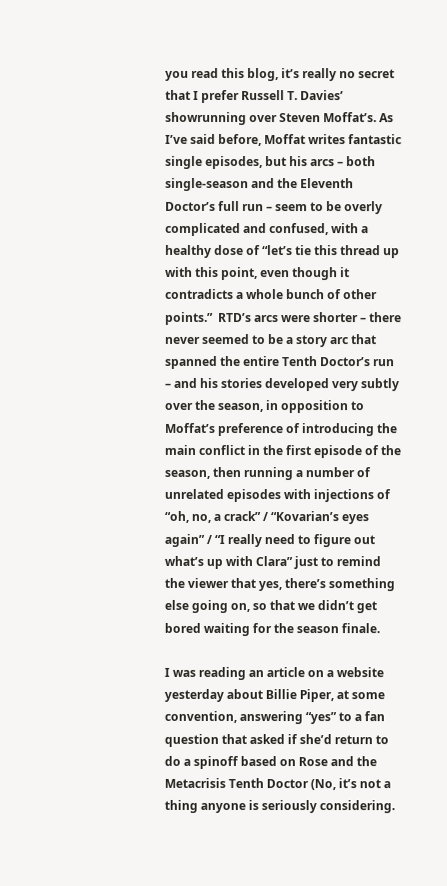you read this blog, it’s really no secret that I prefer Russell T. Davies’ showrunning over Steven Moffat’s. As I’ve said before, Moffat writes fantastic single episodes, but his arcs – both single-season and the Eleventh Doctor’s full run – seem to be overly complicated and confused, with a healthy dose of “let’s tie this thread up with this point, even though it contradicts a whole bunch of other points.”  RTD’s arcs were shorter – there never seemed to be a story arc that spanned the entire Tenth Doctor’s run – and his stories developed very subtly over the season, in opposition to Moffat’s preference of introducing the main conflict in the first episode of the season, then running a number of unrelated episodes with injections of “oh, no, a crack” / “Kovarian’s eyes again” / “I really need to figure out what’s up with Clara” just to remind the viewer that yes, there’s something else going on, so that we didn’t get bored waiting for the season finale.

I was reading an article on a website yesterday about Billie Piper, at some convention, answering “yes” to a fan question that asked if she’d return to do a spinoff based on Rose and the Metacrisis Tenth Doctor (No, it’s not a thing anyone is seriously considering.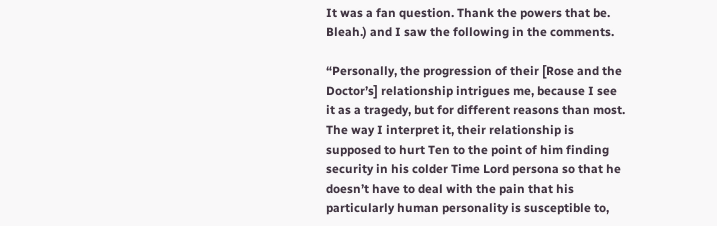It was a fan question. Thank the powers that be. Bleah.) and I saw the following in the comments.

“Personally, the progression of their [Rose and the Doctor’s] relationship intrigues me, because I see it as a tragedy, but for different reasons than most. The way I interpret it, their relationship is supposed to hurt Ten to the point of him finding security in his colder Time Lord persona so that he doesn’t have to deal with the pain that his particularly human personality is susceptible to,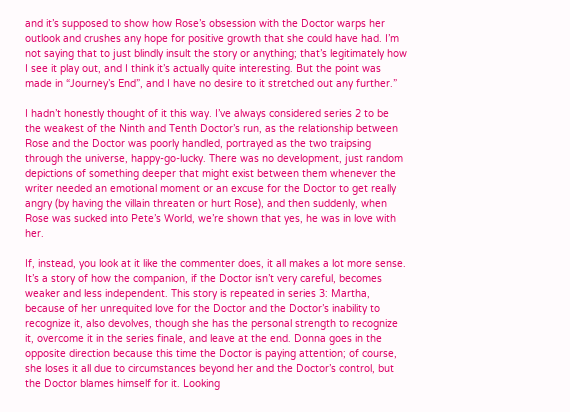and it’s supposed to show how Rose’s obsession with the Doctor warps her outlook and crushes any hope for positive growth that she could have had. I’m not saying that to just blindly insult the story or anything; that’s legitimately how I see it play out, and I think it’s actually quite interesting. But the point was made in “Journey’s End”, and I have no desire to it stretched out any further.”

I hadn’t honestly thought of it this way. I’ve always considered series 2 to be the weakest of the Ninth and Tenth Doctor’s run, as the relationship between Rose and the Doctor was poorly handled, portrayed as the two traipsing through the universe, happy-go-lucky. There was no development, just random depictions of something deeper that might exist between them whenever the writer needed an emotional moment or an excuse for the Doctor to get really angry (by having the villain threaten or hurt Rose), and then suddenly, when Rose was sucked into Pete’s World, we’re shown that yes, he was in love with her.

If, instead, you look at it like the commenter does, it all makes a lot more sense. It’s a story of how the companion, if the Doctor isn’t very careful, becomes weaker and less independent. This story is repeated in series 3: Martha, because of her unrequited love for the Doctor and the Doctor’s inability to recognize it, also devolves, though she has the personal strength to recognize it, overcome it in the series finale, and leave at the end. Donna goes in the opposite direction because this time the Doctor is paying attention; of course, she loses it all due to circumstances beyond her and the Doctor’s control, but the Doctor blames himself for it. Looking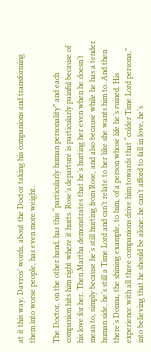at it this way, Davros’ words, about the Doctor taking his companions and transforming them into worse people, has even more weight.

The Doctor, on the other hand, has this “particularly human personality” and each companion hits him right where it hurts. Rose’s departure is particularly painful because of his love for her. Then Martha demonstrates that he’s hurting her even when he doesn’t mean to, simply because he’s still hurting from Rose, and also because while he has a tender human side, he’s still a Time Lord and can’t relate to her like she wants him to. And then there’s Donna, the shining example, to him, of a person whose life he’s ruined. His experience with all three companions drive him towards that “colder Time Lord persona,” into believing that he should be alone: he can’t afford to fall in love, he’s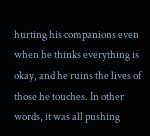hurting his companions even when he thinks everything is okay, and he ruins the lives of those he touches. In other words, it was all pushing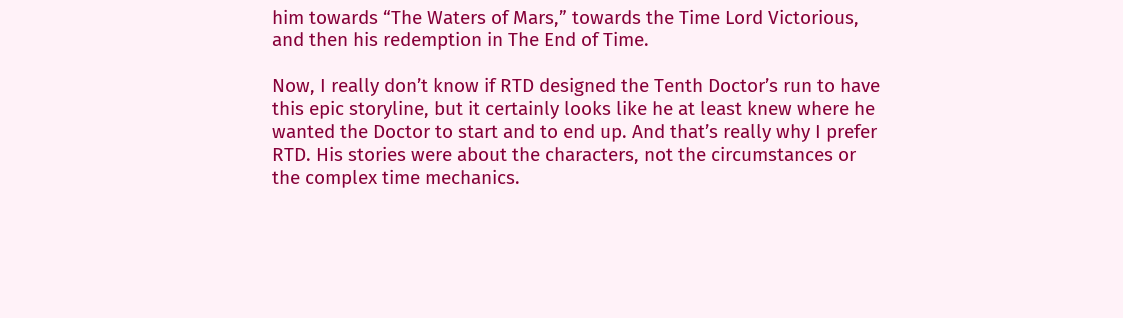him towards “The Waters of Mars,” towards the Time Lord Victorious, and then his redemption in The End of Time.

Now, I really don’t know if RTD designed the Tenth Doctor’s run to have this epic storyline, but it certainly looks like he at least knew where he wanted the Doctor to start and to end up. And that’s really why I prefer RTD. His stories were about the characters, not the circumstances or the complex time mechanics.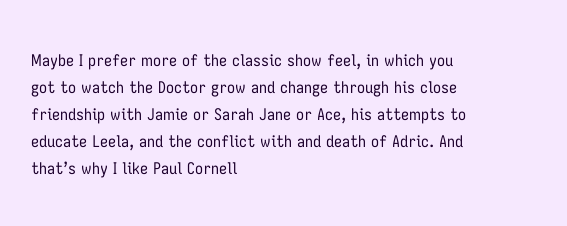Maybe I prefer more of the classic show feel, in which you got to watch the Doctor grow and change through his close friendship with Jamie or Sarah Jane or Ace, his attempts to educate Leela, and the conflict with and death of Adric. And that’s why I like Paul Cornell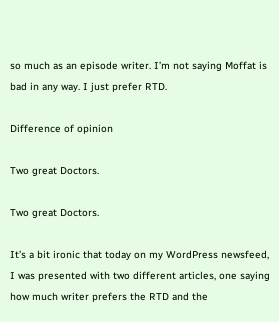so much as an episode writer. I’m not saying Moffat is bad in any way. I just prefer RTD.

Difference of opinion

Two great Doctors.

Two great Doctors.

It’s a bit ironic that today on my WordPress newsfeed, I was presented with two different articles, one saying how much writer prefers the RTD and the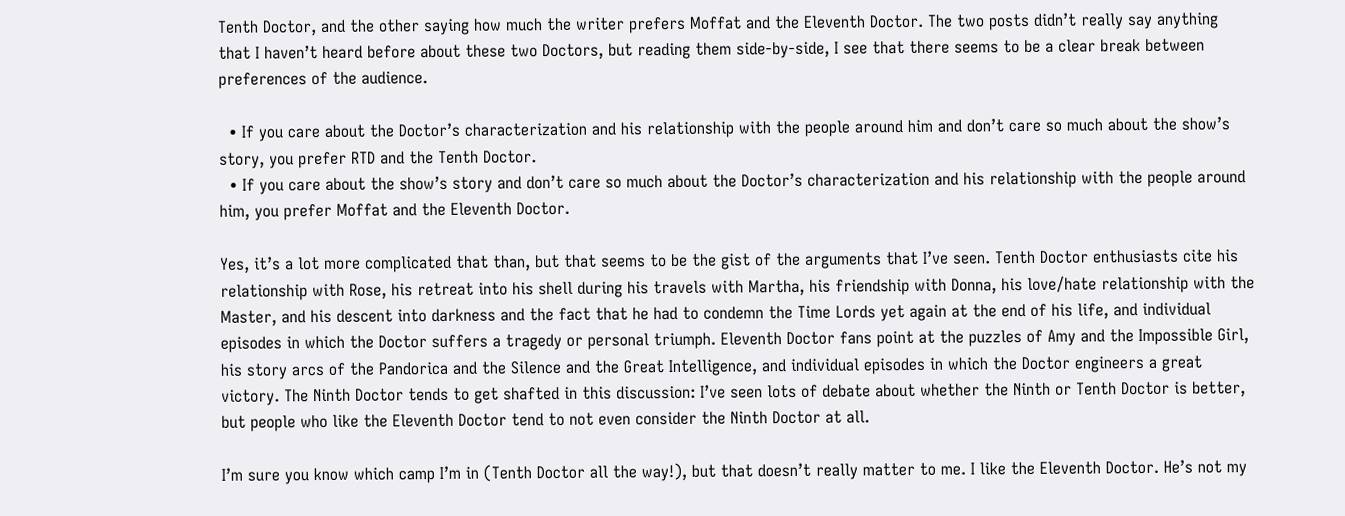Tenth Doctor, and the other saying how much the writer prefers Moffat and the Eleventh Doctor. The two posts didn’t really say anything that I haven’t heard before about these two Doctors, but reading them side-by-side, I see that there seems to be a clear break between preferences of the audience.

  • If you care about the Doctor’s characterization and his relationship with the people around him and don’t care so much about the show’s story, you prefer RTD and the Tenth Doctor.
  • If you care about the show’s story and don’t care so much about the Doctor’s characterization and his relationship with the people around him, you prefer Moffat and the Eleventh Doctor.

Yes, it’s a lot more complicated that than, but that seems to be the gist of the arguments that I’ve seen. Tenth Doctor enthusiasts cite his relationship with Rose, his retreat into his shell during his travels with Martha, his friendship with Donna, his love/hate relationship with the Master, and his descent into darkness and the fact that he had to condemn the Time Lords yet again at the end of his life, and individual episodes in which the Doctor suffers a tragedy or personal triumph. Eleventh Doctor fans point at the puzzles of Amy and the Impossible Girl, his story arcs of the Pandorica and the Silence and the Great Intelligence, and individual episodes in which the Doctor engineers a great victory. The Ninth Doctor tends to get shafted in this discussion: I’ve seen lots of debate about whether the Ninth or Tenth Doctor is better, but people who like the Eleventh Doctor tend to not even consider the Ninth Doctor at all.

I’m sure you know which camp I’m in (Tenth Doctor all the way!), but that doesn’t really matter to me. I like the Eleventh Doctor. He’s not my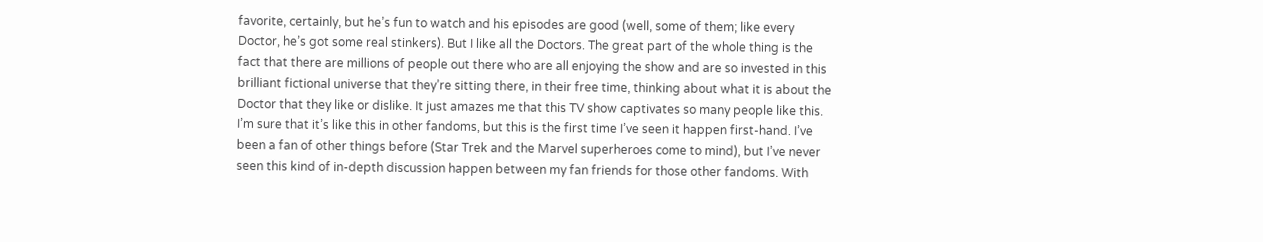favorite, certainly, but he’s fun to watch and his episodes are good (well, some of them; like every Doctor, he’s got some real stinkers). But I like all the Doctors. The great part of the whole thing is the fact that there are millions of people out there who are all enjoying the show and are so invested in this brilliant fictional universe that they’re sitting there, in their free time, thinking about what it is about the Doctor that they like or dislike. It just amazes me that this TV show captivates so many people like this. I’m sure that it’s like this in other fandoms, but this is the first time I’ve seen it happen first-hand. I’ve been a fan of other things before (Star Trek and the Marvel superheroes come to mind), but I’ve never seen this kind of in-depth discussion happen between my fan friends for those other fandoms. With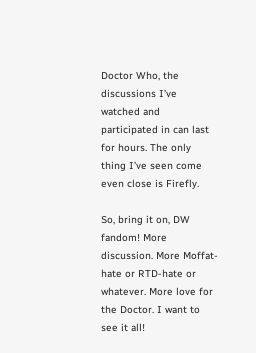Doctor Who, the discussions I’ve watched and participated in can last for hours. The only thing I’ve seen come even close is Firefly.

So, bring it on, DW fandom! More discussion. More Moffat-hate or RTD-hate or whatever. More love for the Doctor. I want to see it all!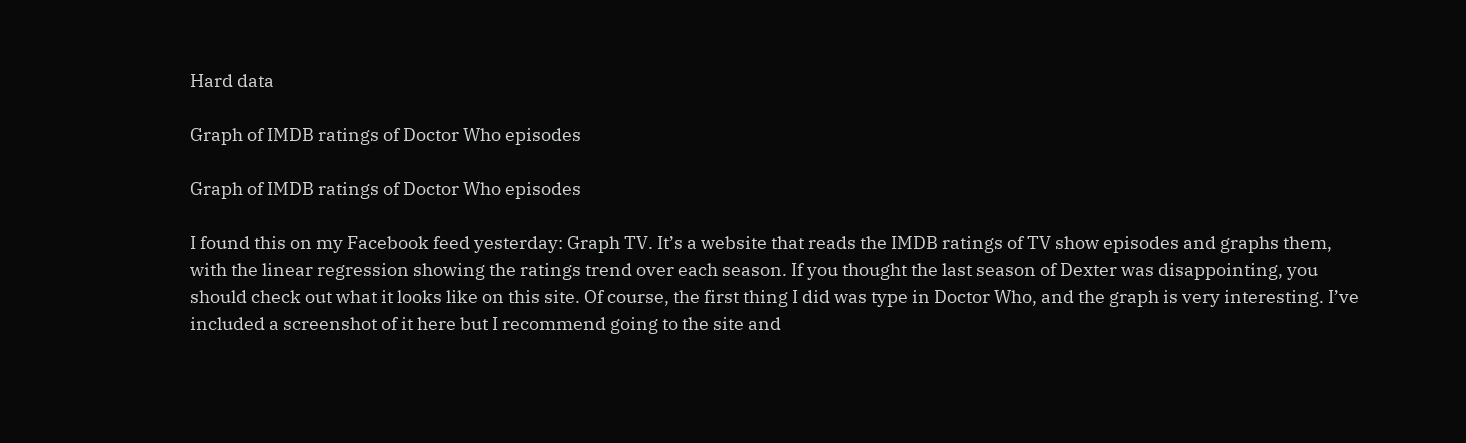Hard data

Graph of IMDB ratings of Doctor Who episodes

Graph of IMDB ratings of Doctor Who episodes

I found this on my Facebook feed yesterday: Graph TV. It’s a website that reads the IMDB ratings of TV show episodes and graphs them, with the linear regression showing the ratings trend over each season. If you thought the last season of Dexter was disappointing, you should check out what it looks like on this site. Of course, the first thing I did was type in Doctor Who, and the graph is very interesting. I’ve included a screenshot of it here but I recommend going to the site and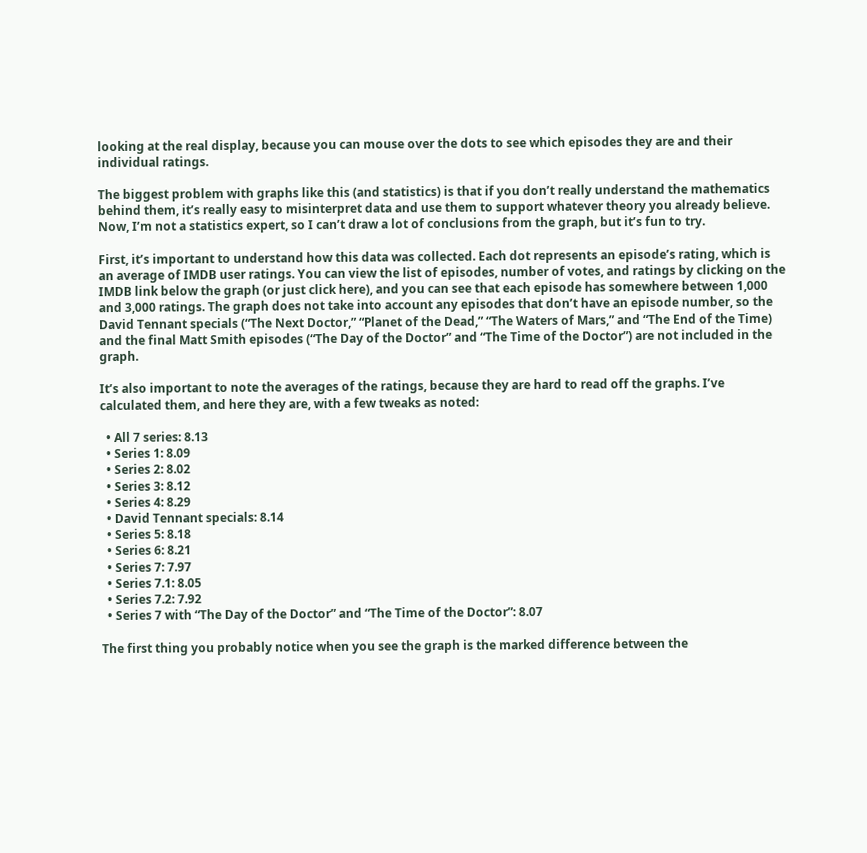looking at the real display, because you can mouse over the dots to see which episodes they are and their individual ratings.

The biggest problem with graphs like this (and statistics) is that if you don’t really understand the mathematics behind them, it’s really easy to misinterpret data and use them to support whatever theory you already believe. Now, I’m not a statistics expert, so I can’t draw a lot of conclusions from the graph, but it’s fun to try.

First, it’s important to understand how this data was collected. Each dot represents an episode’s rating, which is an average of IMDB user ratings. You can view the list of episodes, number of votes, and ratings by clicking on the IMDB link below the graph (or just click here), and you can see that each episode has somewhere between 1,000 and 3,000 ratings. The graph does not take into account any episodes that don’t have an episode number, so the David Tennant specials (“The Next Doctor,” “Planet of the Dead,” “The Waters of Mars,” and “The End of the Time) and the final Matt Smith episodes (“The Day of the Doctor” and “The Time of the Doctor”) are not included in the graph.

It’s also important to note the averages of the ratings, because they are hard to read off the graphs. I’ve calculated them, and here they are, with a few tweaks as noted:

  • All 7 series: 8.13
  • Series 1: 8.09
  • Series 2: 8.02
  • Series 3: 8.12
  • Series 4: 8.29
  • David Tennant specials: 8.14
  • Series 5: 8.18
  • Series 6: 8.21
  • Series 7: 7.97
  • Series 7.1: 8.05
  • Series 7.2: 7.92
  • Series 7 with “The Day of the Doctor” and “The Time of the Doctor”: 8.07

The first thing you probably notice when you see the graph is the marked difference between the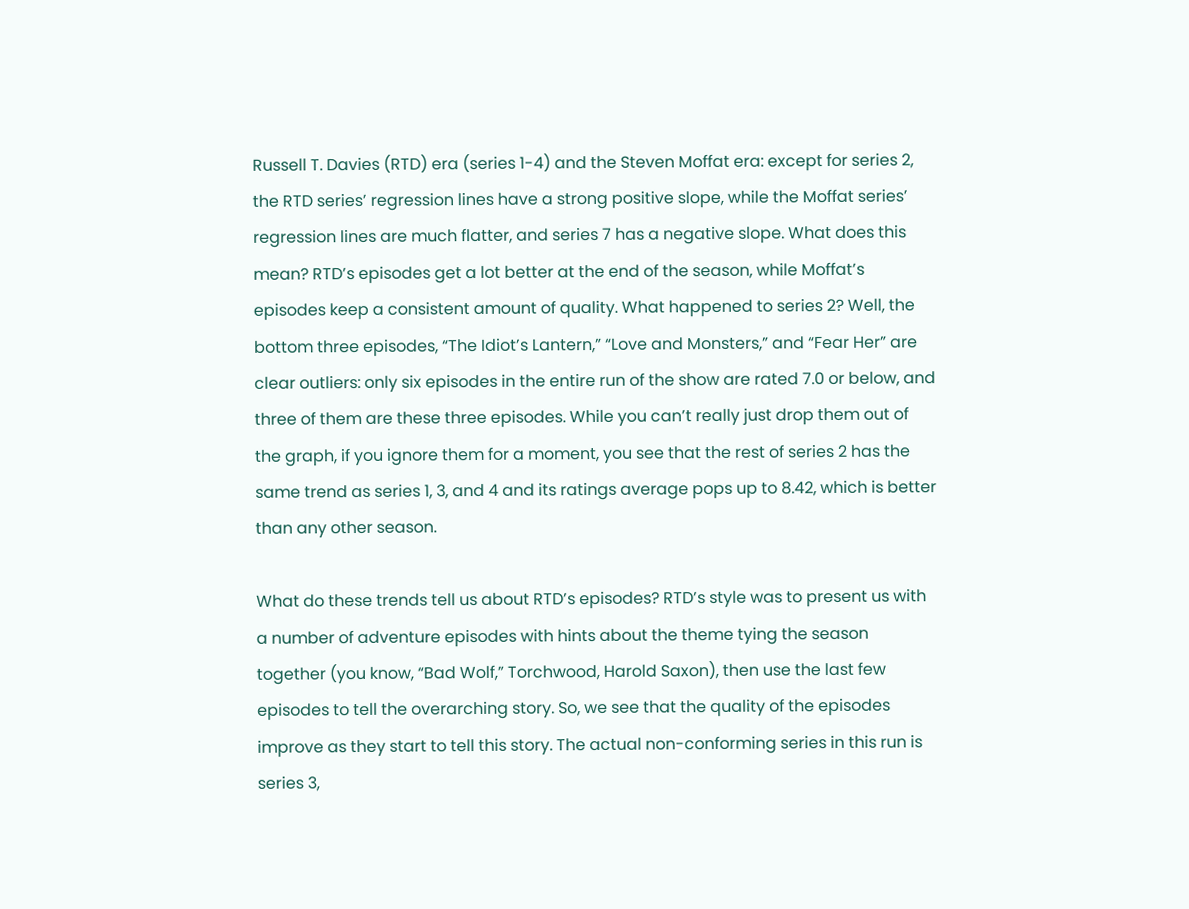Russell T. Davies (RTD) era (series 1-4) and the Steven Moffat era: except for series 2, the RTD series’ regression lines have a strong positive slope, while the Moffat series’ regression lines are much flatter, and series 7 has a negative slope. What does this mean? RTD’s episodes get a lot better at the end of the season, while Moffat’s episodes keep a consistent amount of quality. What happened to series 2? Well, the bottom three episodes, “The Idiot’s Lantern,” “Love and Monsters,” and “Fear Her” are clear outliers: only six episodes in the entire run of the show are rated 7.0 or below, and three of them are these three episodes. While you can’t really just drop them out of the graph, if you ignore them for a moment, you see that the rest of series 2 has the same trend as series 1, 3, and 4 and its ratings average pops up to 8.42, which is better than any other season.

What do these trends tell us about RTD’s episodes? RTD’s style was to present us with a number of adventure episodes with hints about the theme tying the season together (you know, “Bad Wolf,” Torchwood, Harold Saxon), then use the last few episodes to tell the overarching story. So, we see that the quality of the episodes improve as they start to tell this story. The actual non-conforming series in this run is series 3,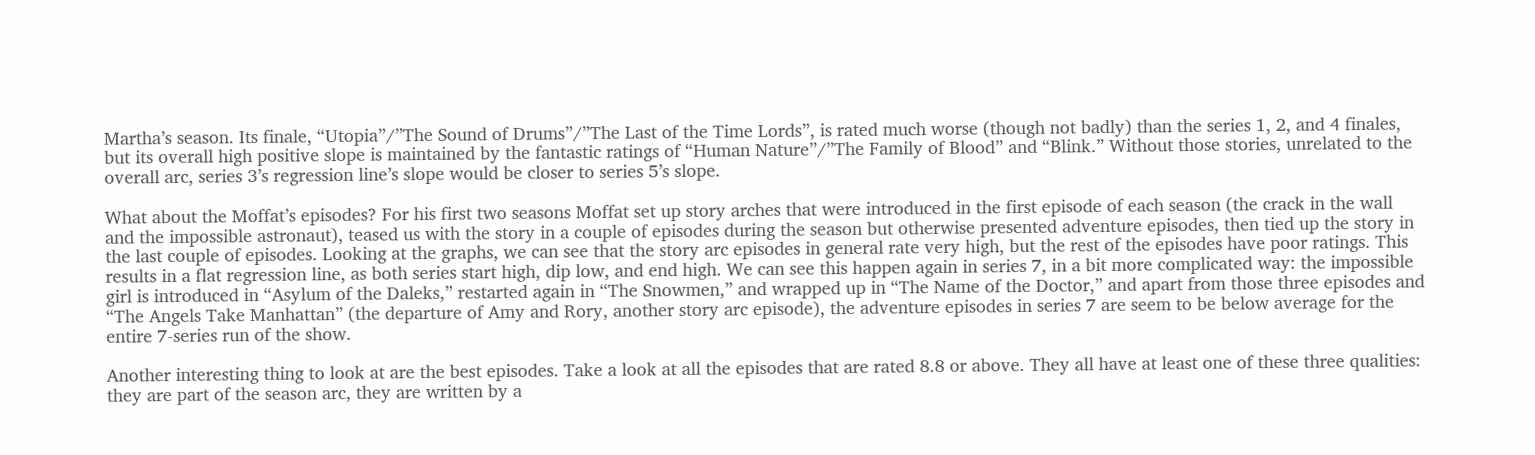Martha’s season. Its finale, “Utopia”/”The Sound of Drums”/”The Last of the Time Lords”, is rated much worse (though not badly) than the series 1, 2, and 4 finales, but its overall high positive slope is maintained by the fantastic ratings of “Human Nature”/”The Family of Blood” and “Blink.” Without those stories, unrelated to the overall arc, series 3’s regression line’s slope would be closer to series 5’s slope.

What about the Moffat’s episodes? For his first two seasons Moffat set up story arches that were introduced in the first episode of each season (the crack in the wall and the impossible astronaut), teased us with the story in a couple of episodes during the season but otherwise presented adventure episodes, then tied up the story in the last couple of episodes. Looking at the graphs, we can see that the story arc episodes in general rate very high, but the rest of the episodes have poor ratings. This results in a flat regression line, as both series start high, dip low, and end high. We can see this happen again in series 7, in a bit more complicated way: the impossible girl is introduced in “Asylum of the Daleks,” restarted again in “The Snowmen,” and wrapped up in “The Name of the Doctor,” and apart from those three episodes and “The Angels Take Manhattan” (the departure of Amy and Rory, another story arc episode), the adventure episodes in series 7 are seem to be below average for the entire 7-series run of the show.

Another interesting thing to look at are the best episodes. Take a look at all the episodes that are rated 8.8 or above. They all have at least one of these three qualities: they are part of the season arc, they are written by a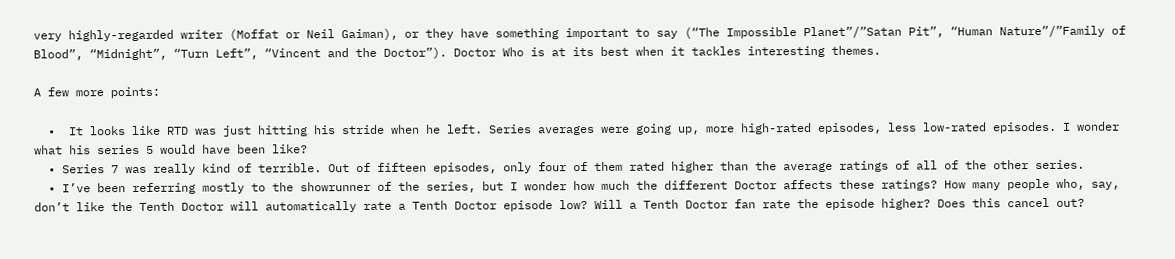very highly-regarded writer (Moffat or Neil Gaiman), or they have something important to say (“The Impossible Planet”/”Satan Pit”, “Human Nature”/”Family of Blood”, “Midnight”, “Turn Left”, “Vincent and the Doctor”). Doctor Who is at its best when it tackles interesting themes.

A few more points:

  •  It looks like RTD was just hitting his stride when he left. Series averages were going up, more high-rated episodes, less low-rated episodes. I wonder what his series 5 would have been like?
  • Series 7 was really kind of terrible. Out of fifteen episodes, only four of them rated higher than the average ratings of all of the other series.
  • I’ve been referring mostly to the showrunner of the series, but I wonder how much the different Doctor affects these ratings? How many people who, say, don’t like the Tenth Doctor will automatically rate a Tenth Doctor episode low? Will a Tenth Doctor fan rate the episode higher? Does this cancel out?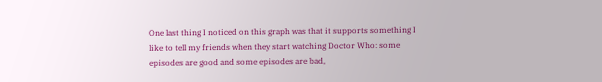One last thing I noticed on this graph was that it supports something I like to tell my friends when they start watching Doctor Who: some episodes are good and some episodes are bad,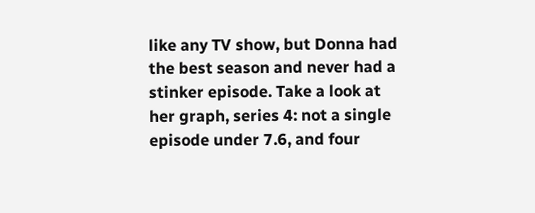like any TV show, but Donna had the best season and never had a stinker episode. Take a look at her graph, series 4: not a single episode under 7.6, and four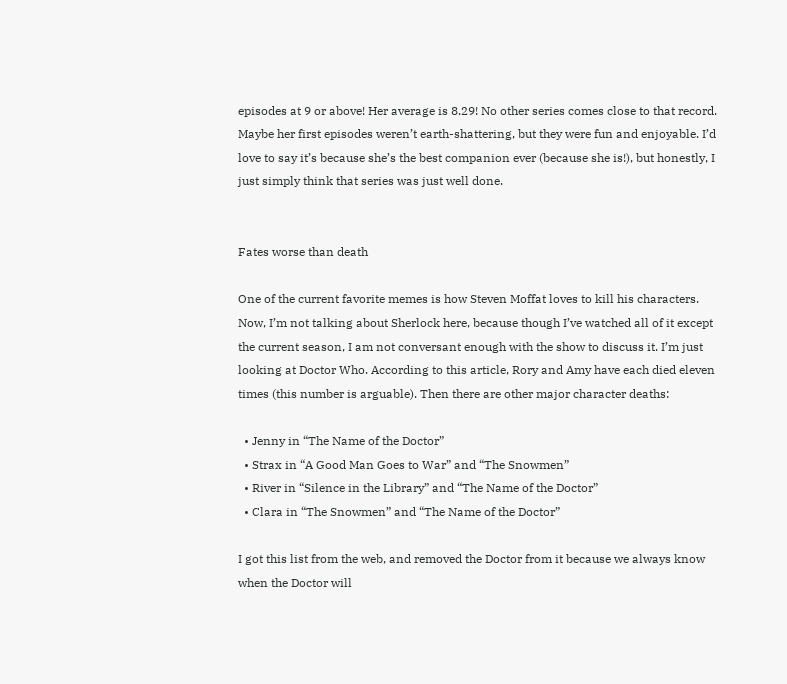episodes at 9 or above! Her average is 8.29! No other series comes close to that record. Maybe her first episodes weren’t earth-shattering, but they were fun and enjoyable. I’d love to say it’s because she’s the best companion ever (because she is!), but honestly, I just simply think that series was just well done.


Fates worse than death

One of the current favorite memes is how Steven Moffat loves to kill his characters. Now, I’m not talking about Sherlock here, because though I’ve watched all of it except the current season, I am not conversant enough with the show to discuss it. I’m just looking at Doctor Who. According to this article, Rory and Amy have each died eleven times (this number is arguable). Then there are other major character deaths:

  • Jenny in “The Name of the Doctor”
  • Strax in “A Good Man Goes to War” and “The Snowmen”
  • River in “Silence in the Library” and “The Name of the Doctor”
  • Clara in “The Snowmen” and “The Name of the Doctor”

I got this list from the web, and removed the Doctor from it because we always know when the Doctor will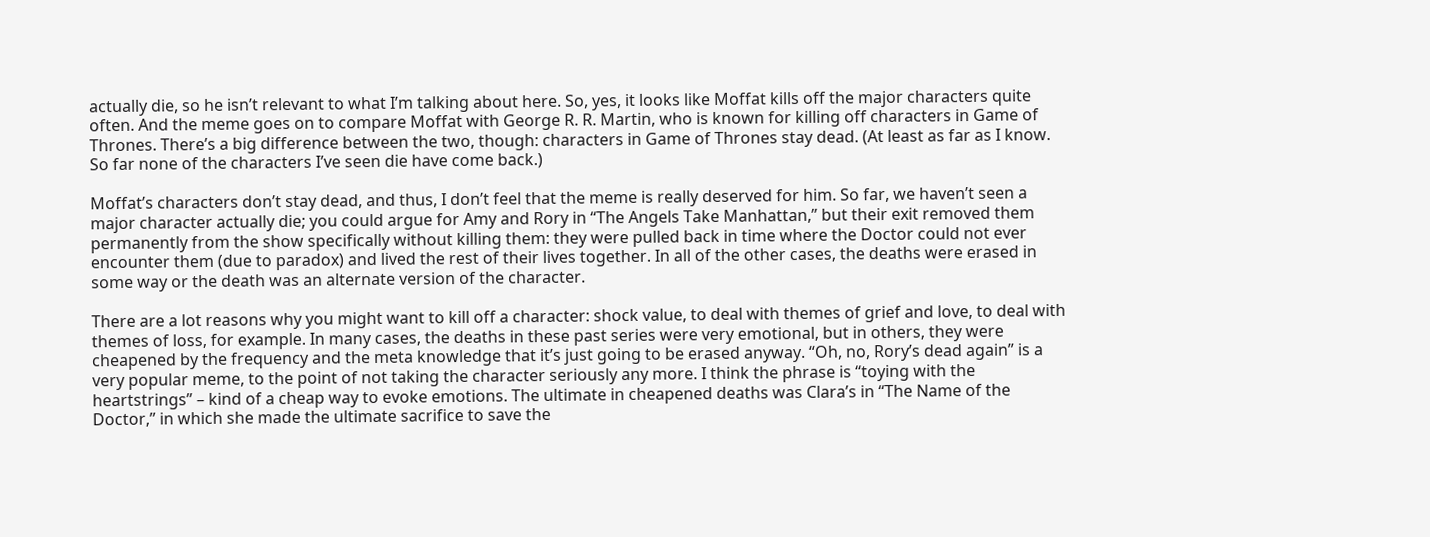actually die, so he isn’t relevant to what I’m talking about here. So, yes, it looks like Moffat kills off the major characters quite often. And the meme goes on to compare Moffat with George R. R. Martin, who is known for killing off characters in Game of Thrones. There’s a big difference between the two, though: characters in Game of Thrones stay dead. (At least as far as I know. So far none of the characters I’ve seen die have come back.)

Moffat’s characters don’t stay dead, and thus, I don’t feel that the meme is really deserved for him. So far, we haven’t seen a major character actually die; you could argue for Amy and Rory in “The Angels Take Manhattan,” but their exit removed them permanently from the show specifically without killing them: they were pulled back in time where the Doctor could not ever encounter them (due to paradox) and lived the rest of their lives together. In all of the other cases, the deaths were erased in some way or the death was an alternate version of the character.

There are a lot reasons why you might want to kill off a character: shock value, to deal with themes of grief and love, to deal with themes of loss, for example. In many cases, the deaths in these past series were very emotional, but in others, they were cheapened by the frequency and the meta knowledge that it’s just going to be erased anyway. “Oh, no, Rory’s dead again” is a very popular meme, to the point of not taking the character seriously any more. I think the phrase is “toying with the heartstrings” – kind of a cheap way to evoke emotions. The ultimate in cheapened deaths was Clara’s in “The Name of the Doctor,” in which she made the ultimate sacrifice to save the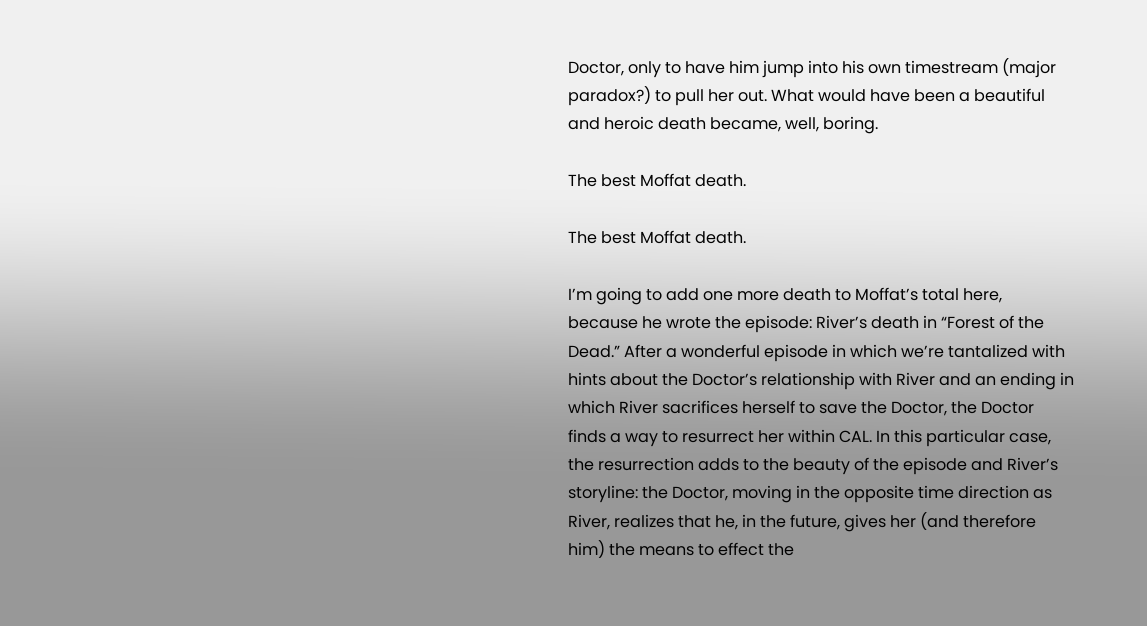Doctor, only to have him jump into his own timestream (major paradox?) to pull her out. What would have been a beautiful and heroic death became, well, boring.

The best Moffat death.

The best Moffat death.

I’m going to add one more death to Moffat’s total here, because he wrote the episode: River’s death in “Forest of the Dead.” After a wonderful episode in which we’re tantalized with hints about the Doctor’s relationship with River and an ending in which River sacrifices herself to save the Doctor, the Doctor finds a way to resurrect her within CAL. In this particular case, the resurrection adds to the beauty of the episode and River’s storyline: the Doctor, moving in the opposite time direction as River, realizes that he, in the future, gives her (and therefore him) the means to effect the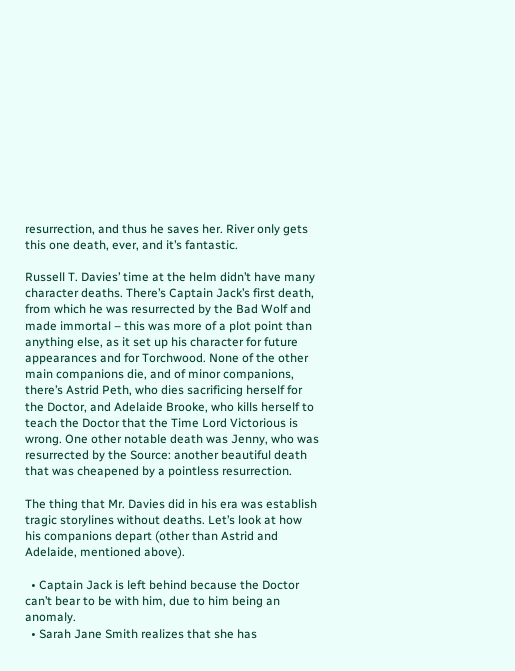resurrection, and thus he saves her. River only gets this one death, ever, and it’s fantastic.

Russell T. Davies’ time at the helm didn’t have many character deaths. There’s Captain Jack’s first death, from which he was resurrected by the Bad Wolf and made immortal – this was more of a plot point than anything else, as it set up his character for future appearances and for Torchwood. None of the other main companions die, and of minor companions, there’s Astrid Peth, who dies sacrificing herself for the Doctor, and Adelaide Brooke, who kills herself to teach the Doctor that the Time Lord Victorious is wrong. One other notable death was Jenny, who was resurrected by the Source: another beautiful death that was cheapened by a pointless resurrection.

The thing that Mr. Davies did in his era was establish tragic storylines without deaths. Let’s look at how his companions depart (other than Astrid and Adelaide, mentioned above).

  • Captain Jack is left behind because the Doctor can’t bear to be with him, due to him being an anomaly.
  • Sarah Jane Smith realizes that she has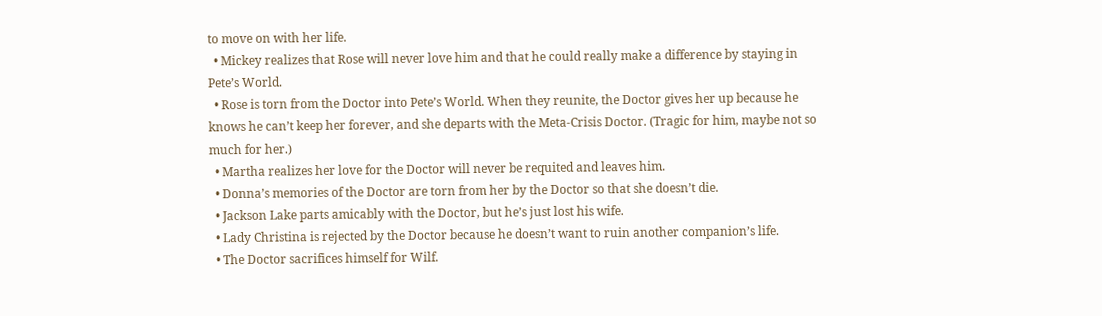to move on with her life.
  • Mickey realizes that Rose will never love him and that he could really make a difference by staying in Pete’s World.
  • Rose is torn from the Doctor into Pete’s World. When they reunite, the Doctor gives her up because he knows he can’t keep her forever, and she departs with the Meta-Crisis Doctor. (Tragic for him, maybe not so much for her.)
  • Martha realizes her love for the Doctor will never be requited and leaves him.
  • Donna’s memories of the Doctor are torn from her by the Doctor so that she doesn’t die.
  • Jackson Lake parts amicably with the Doctor, but he’s just lost his wife.
  • Lady Christina is rejected by the Doctor because he doesn’t want to ruin another companion’s life.
  • The Doctor sacrifices himself for Wilf.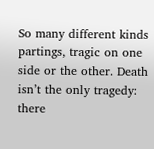So many different kinds partings, tragic on one side or the other. Death isn’t the only tragedy: there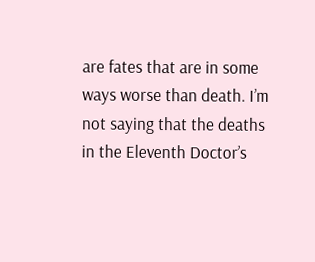are fates that are in some ways worse than death. I’m not saying that the deaths in the Eleventh Doctor’s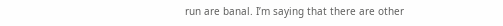run are banal. I’m saying that there are other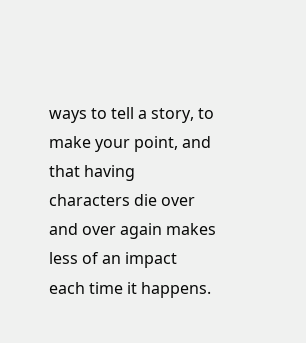ways to tell a story, to make your point, and that having characters die over and over again makes less of an impact each time it happens.